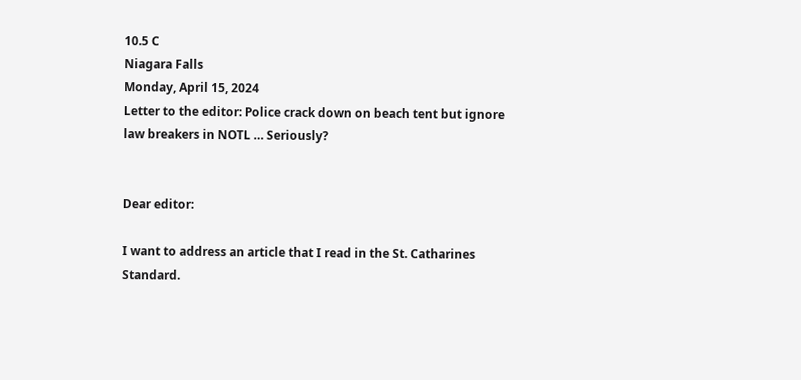10.5 C
Niagara Falls
Monday, April 15, 2024
Letter to the editor: Police crack down on beach tent but ignore law breakers in NOTL … Seriously?


Dear editor:

I want to address an article that I read in the St. Catharines Standard.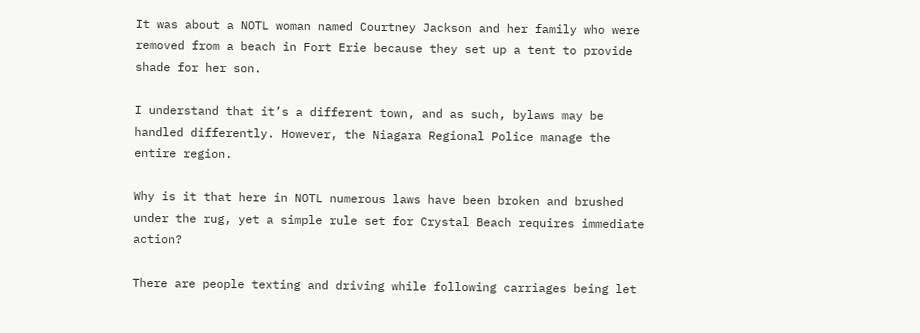It was about a NOTL woman named Courtney Jackson and her family who were removed from a beach in Fort Erie because they set up a tent to provide shade for her son.

I understand that it’s a different town, and as such, bylaws may be handled differently. However, the Niagara Regional Police manage the entire region.

Why is it that here in NOTL numerous laws have been broken and brushed under the rug, yet a simple rule set for Crystal Beach requires immediate action?

There are people texting and driving while following carriages being let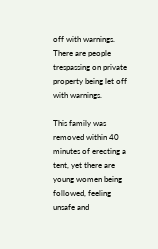off with warnings. There are people trespassing on private property being let off with warnings.

This family was removed within 40 minutes of erecting a tent, yet there are young women being followed, feeling unsafe and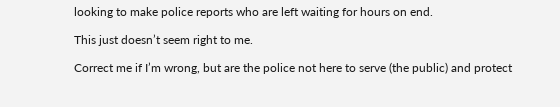looking to make police reports who are left waiting for hours on end.

This just doesn’t seem right to me.

Correct me if I’m wrong, but are the police not here to serve (the public) and protect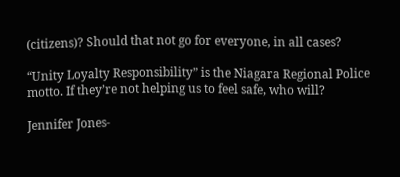(citizens)? Should that not go for everyone, in all cases?

“Unity Loyalty Responsibility” is the Niagara Regional Police motto. If they’re not helping us to feel safe, who will?

Jennifer Jones-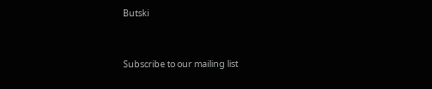Butski


Subscribe to our mailing list